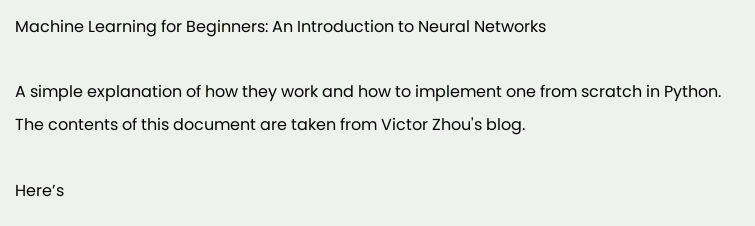Machine Learning for Beginners: An Introduction to Neural Networks

A simple explanation of how they work and how to implement one from scratch in Python. The contents of this document are taken from Victor Zhou's blog.

Here’s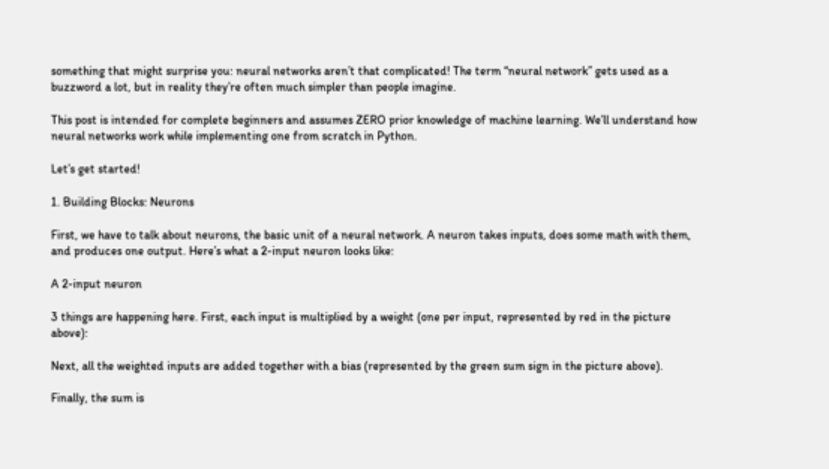something that might surprise you: neural networks aren’t that complicated! The term “neural network” gets used as a buzzword a lot, but in reality they’re often much simpler than people imagine.

This post is intended for complete beginners and assumes ZERO prior knowledge of machine learning. We’ll understand how neural networks work while implementing one from scratch in Python.

Let’s get started!

1. Building Blocks: Neurons

First, we have to talk about neurons, the basic unit of a neural network. A neuron takes inputs, does some math with them, and produces one output. Here’s what a 2-input neuron looks like:

A 2-input neuron

3 things are happening here. First, each input is multiplied by a weight (one per input, represented by red in the picture above):

Next, all the weighted inputs are added together with a bias (represented by the green sum sign in the picture above).

Finally, the sum is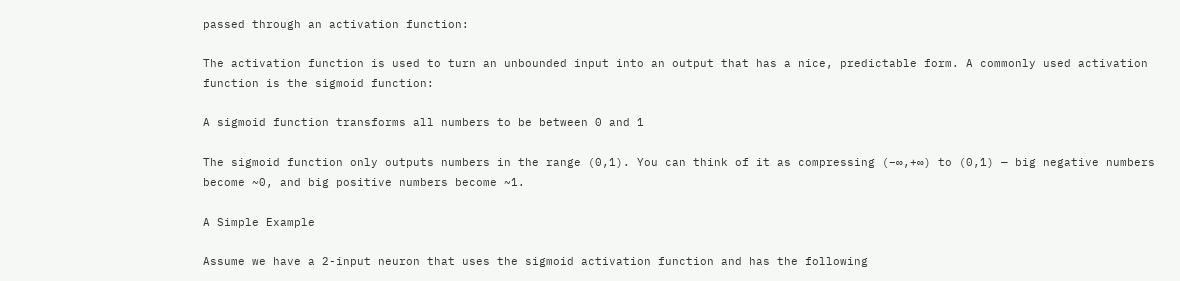passed through an activation function:

The activation function is used to turn an unbounded input into an output that has a nice, predictable form. A commonly used activation function is the sigmoid function:

A sigmoid function transforms all numbers to be between 0 and 1

The sigmoid function only outputs numbers in the range (0,1). You can think of it as compressing (−∞,+∞) to (0,1) — big negative numbers become ~0, and big positive numbers become ~1.

A Simple Example

Assume we have a 2-input neuron that uses the sigmoid activation function and has the following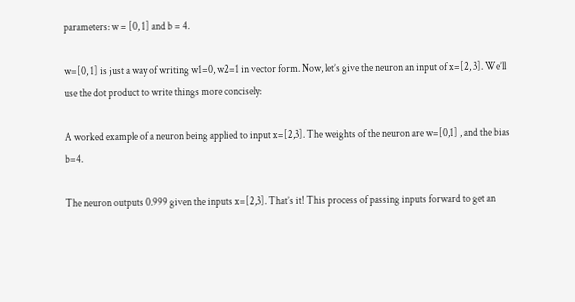parameters: w = [0, 1] and b = 4.

w=[0, 1] is just a way of writing w1=0, w2=1 in vector form. Now, let’s give the neuron an input of x=[2, 3]. We’ll use the dot product to write things more concisely:

A worked example of a neuron being applied to input x=[2,3]. The weights of the neuron are w=[0,1] , and the bias b=4.

The neuron outputs 0.999 given the inputs x=[2,3]. That’s it! This process of passing inputs forward to get an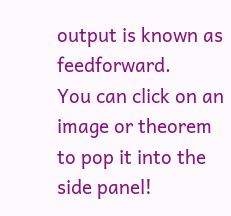output is known as feedforward.
You can click on an image or theorem to pop it into the side panel!